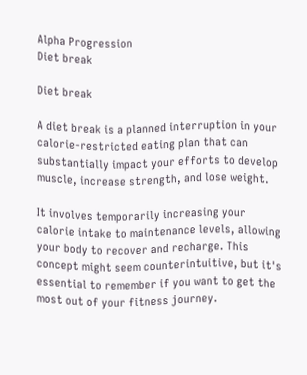Alpha Progression
Diet break

Diet break

A diet break is a planned interruption in your calorie-restricted eating plan that can substantially impact your efforts to develop muscle, increase strength, and lose weight.

It involves temporarily increasing your calorie intake to maintenance levels, allowing your body to recover and recharge. This concept might seem counterintuitive, but it's essential to remember if you want to get the most out of your fitness journey.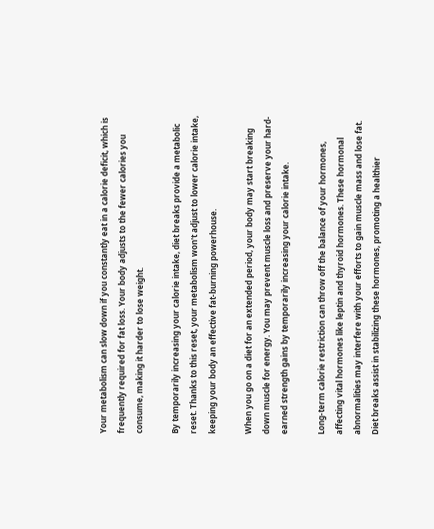Your metabolism can slow down if you constantly eat in a calorie deficit, which is frequently required for fat loss. Your body adjusts to the fewer calories you consume, making it harder to lose weight.

By temporarily increasing your calorie intake, diet breaks provide a metabolic reset. Thanks to this reset, your metabolism won't adjust to lower calorie intake, keeping your body an effective fat-burning powerhouse.

When you go on a diet for an extended period, your body may start breaking down muscle for energy. You may prevent muscle loss and preserve your hard-earned strength gains by temporarily increasing your calorie intake.

Long-term calorie restriction can throw off the balance of your hormones, affecting vital hormones like leptin and thyroid hormones. These hormonal abnormalities may interfere with your efforts to gain muscle mass and lose fat. Diet breaks assist in stabilizing these hormones, promoting a healthier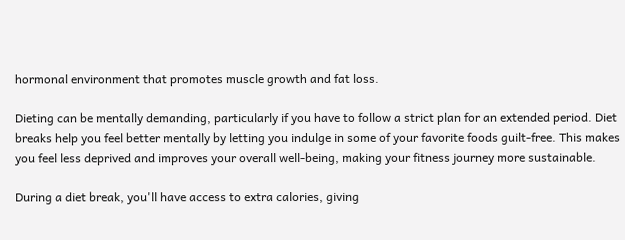hormonal environment that promotes muscle growth and fat loss.

Dieting can be mentally demanding, particularly if you have to follow a strict plan for an extended period. Diet breaks help you feel better mentally by letting you indulge in some of your favorite foods guilt-free. This makes you feel less deprived and improves your overall well-being, making your fitness journey more sustainable.

During a diet break, you'll have access to extra calories, giving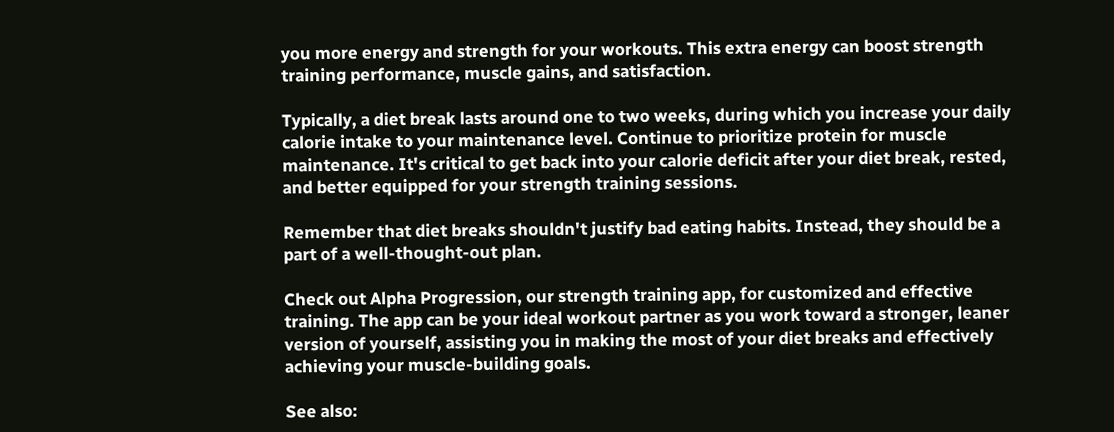you more energy and strength for your workouts. This extra energy can boost strength training performance, muscle gains, and satisfaction.

Typically, a diet break lasts around one to two weeks, during which you increase your daily calorie intake to your maintenance level. Continue to prioritize protein for muscle maintenance. It's critical to get back into your calorie deficit after your diet break, rested, and better equipped for your strength training sessions.

Remember that diet breaks shouldn't justify bad eating habits. Instead, they should be a part of a well-thought-out plan.

Check out Alpha Progression, our strength training app, for customized and effective training. The app can be your ideal workout partner as you work toward a stronger, leaner version of yourself, assisting you in making the most of your diet breaks and effectively achieving your muscle-building goals.

See also: